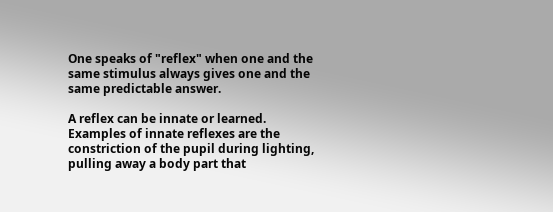One speaks of "reflex" when one and the same stimulus always gives one and the same predictable answer.

A reflex can be innate or learned.
Examples of innate reflexes are the constriction of the pupil during lighting, pulling away a body part that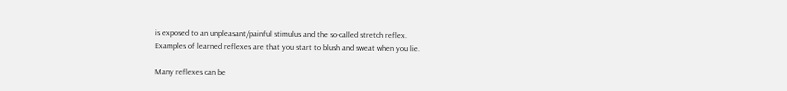is exposed to an unpleasant/painful stimulus and the so-called stretch reflex.
Examples of learned reflexes are that you start to blush and sweat when you lie.

Many reflexes can be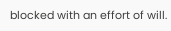blocked with an effort of will.